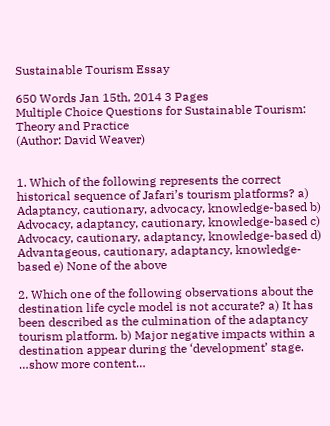Sustainable Tourism Essay

650 Words Jan 15th, 2014 3 Pages
Multiple Choice Questions for Sustainable Tourism:
Theory and Practice
(Author: David Weaver)


1. Which of the following represents the correct historical sequence of Jafari’s tourism platforms? a) Adaptancy, cautionary, advocacy, knowledge-based b) Advocacy, adaptancy, cautionary, knowledge-based c) Advocacy, cautionary, adaptancy, knowledge-based d) Advantageous, cautionary, adaptancy, knowledge-based e) None of the above

2. Which one of the following observations about the destination life cycle model is not accurate? a) It has been described as the culmination of the adaptancy tourism platform. b) Major negative impacts within a destination appear during the ‘development’ stage.
…show more content…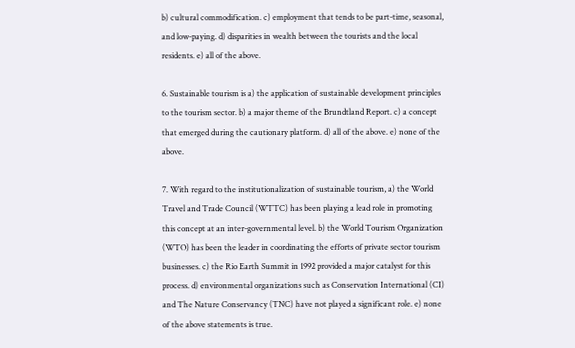b) cultural commodification. c) employment that tends to be part-time, seasonal, and low-paying. d) disparities in wealth between the tourists and the local residents. e) all of the above.

6. Sustainable tourism is a) the application of sustainable development principles to the tourism sector. b) a major theme of the Brundtland Report. c) a concept that emerged during the cautionary platform. d) all of the above. e) none of the above.

7. With regard to the institutionalization of sustainable tourism, a) the World Travel and Trade Council (WTTC) has been playing a lead role in promoting this concept at an inter-governmental level. b) the World Tourism Organization (WTO) has been the leader in coordinating the efforts of private sector tourism businesses. c) the Rio Earth Summit in 1992 provided a major catalyst for this process. d) environmental organizations such as Conservation International (CI) and The Nature Conservancy (TNC) have not played a significant role. e) none of the above statements is true.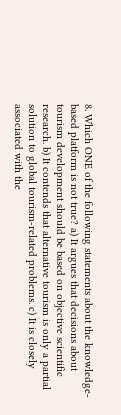8. Which ONE of the following statements about the knowledge-based platform is not true? a) It argues that decisions about tourism development should be based on objective scientific research. b) It contends that alternative tourism is only a partial solution to global tourism-related problems. c) It is closely associated with the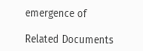emergence of

Related Documents